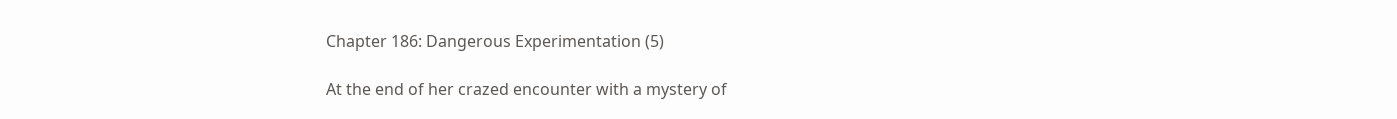Chapter 186: Dangerous Experimentation (5)

At the end of her crazed encounter with a mystery of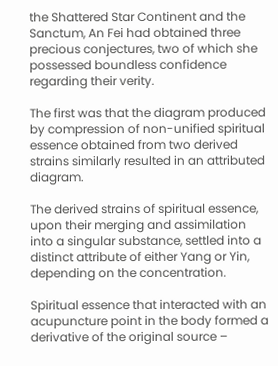the Shattered Star Continent and the Sanctum, An Fei had obtained three precious conjectures, two of which she possessed boundless confidence regarding their verity.

The first was that the diagram produced by compression of non-unified spiritual essence obtained from two derived strains similarly resulted in an attributed diagram.

The derived strains of spiritual essence, upon their merging and assimilation into a singular substance, settled into a distinct attribute of either Yang or Yin, depending on the concentration.

Spiritual essence that interacted with an acupuncture point in the body formed a derivative of the original source –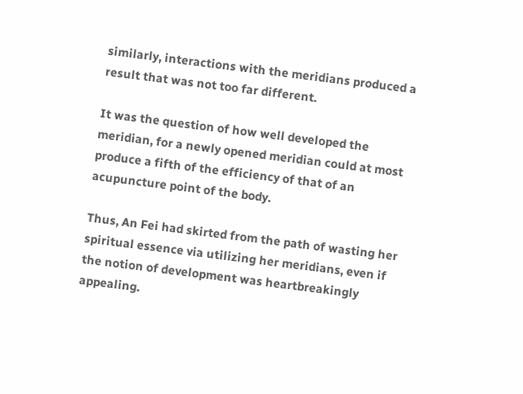similarly, interactions with the meridians produced a result that was not too far different.

It was the question of how well developed the meridian, for a newly opened meridian could at most produce a fifth of the efficiency of that of an acupuncture point of the body.

Thus, An Fei had skirted from the path of wasting her spiritual essence via utilizing her meridians, even if the notion of development was heartbreakingly appealing.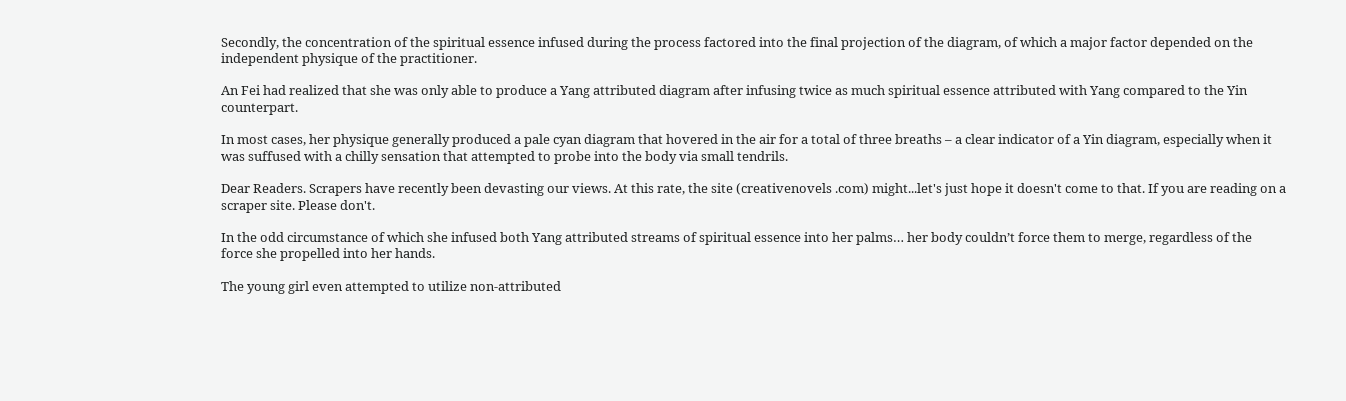Secondly, the concentration of the spiritual essence infused during the process factored into the final projection of the diagram, of which a major factor depended on the independent physique of the practitioner.

An Fei had realized that she was only able to produce a Yang attributed diagram after infusing twice as much spiritual essence attributed with Yang compared to the Yin counterpart.

In most cases, her physique generally produced a pale cyan diagram that hovered in the air for a total of three breaths – a clear indicator of a Yin diagram, especially when it was suffused with a chilly sensation that attempted to probe into the body via small tendrils.

Dear Readers. Scrapers have recently been devasting our views. At this rate, the site (creativenovels .com) might...let's just hope it doesn't come to that. If you are reading on a scraper site. Please don't.

In the odd circumstance of which she infused both Yang attributed streams of spiritual essence into her palms… her body couldn’t force them to merge, regardless of the force she propelled into her hands.

The young girl even attempted to utilize non-attributed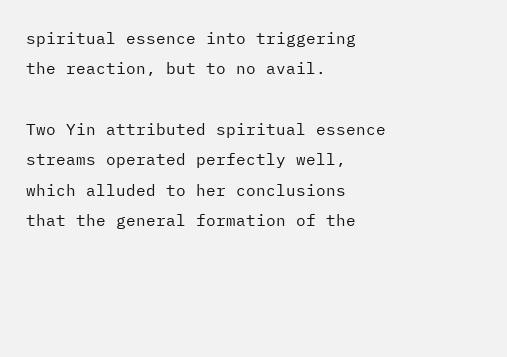spiritual essence into triggering the reaction, but to no avail.

Two Yin attributed spiritual essence streams operated perfectly well, which alluded to her conclusions that the general formation of the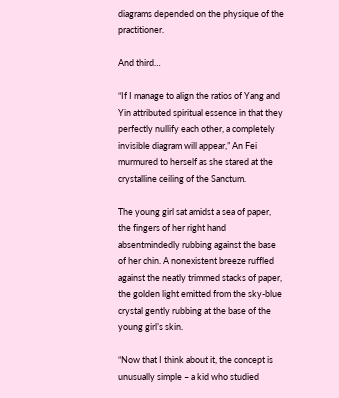diagrams depended on the physique of the practitioner.

And third…

“If I manage to align the ratios of Yang and Yin attributed spiritual essence in that they perfectly nullify each other, a completely invisible diagram will appear,” An Fei murmured to herself as she stared at the crystalline ceiling of the Sanctum.

The young girl sat amidst a sea of paper, the fingers of her right hand absentmindedly rubbing against the base of her chin. A nonexistent breeze ruffled against the neatly trimmed stacks of paper, the golden light emitted from the sky-blue crystal gently rubbing at the base of the young girl’s skin.

“Now that I think about it, the concept is unusually simple – a kid who studied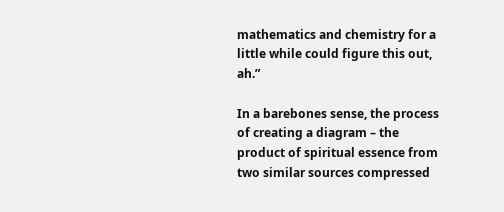mathematics and chemistry for a little while could figure this out, ah.”

In a barebones sense, the process of creating a diagram – the product of spiritual essence from two similar sources compressed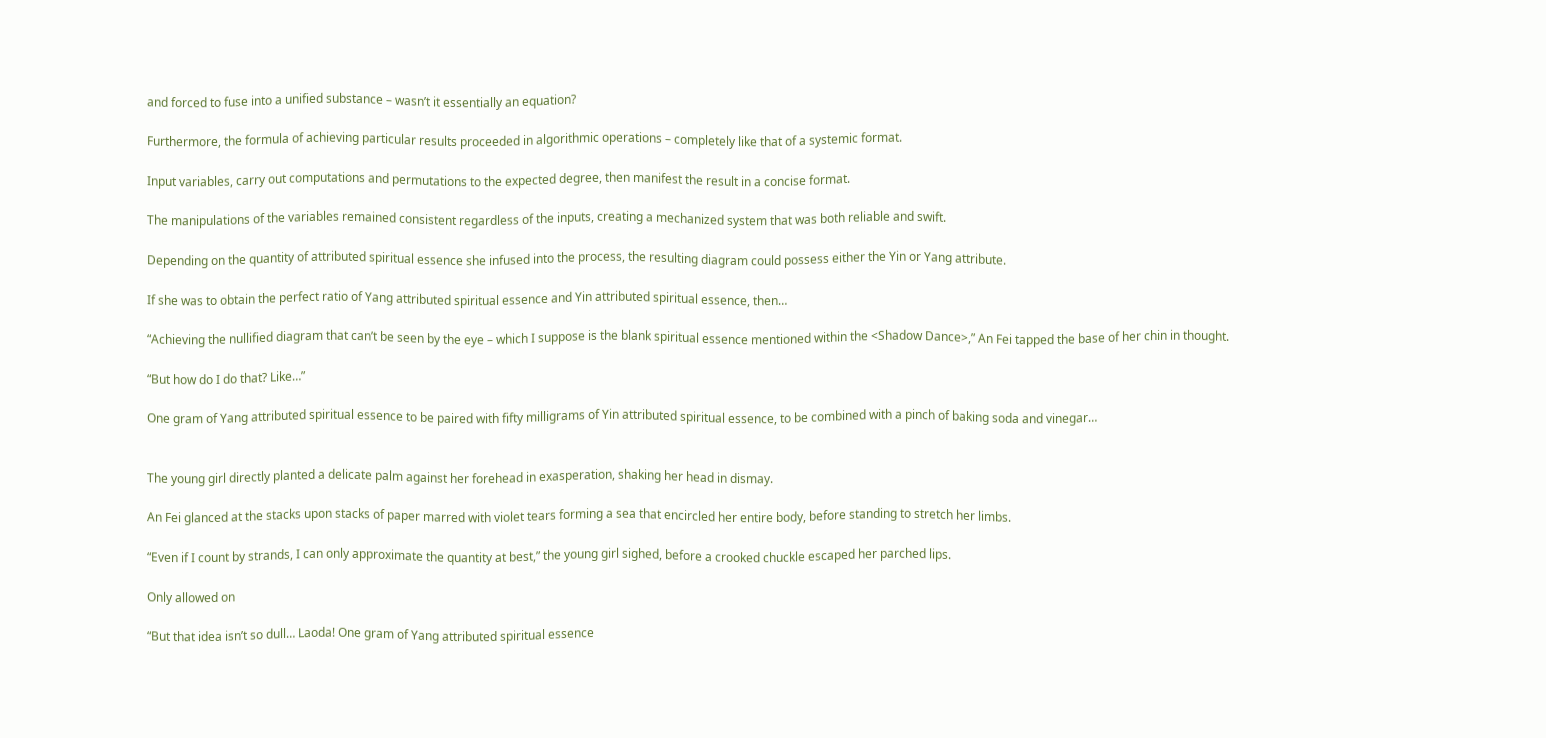and forced to fuse into a unified substance – wasn’t it essentially an equation?

Furthermore, the formula of achieving particular results proceeded in algorithmic operations – completely like that of a systemic format.

Input variables, carry out computations and permutations to the expected degree, then manifest the result in a concise format.

The manipulations of the variables remained consistent regardless of the inputs, creating a mechanized system that was both reliable and swift.

Depending on the quantity of attributed spiritual essence she infused into the process, the resulting diagram could possess either the Yin or Yang attribute.

If she was to obtain the perfect ratio of Yang attributed spiritual essence and Yin attributed spiritual essence, then…

“Achieving the nullified diagram that can’t be seen by the eye – which I suppose is the blank spiritual essence mentioned within the <Shadow Dance>,” An Fei tapped the base of her chin in thought.

“But how do I do that? Like…”

One gram of Yang attributed spiritual essence to be paired with fifty milligrams of Yin attributed spiritual essence, to be combined with a pinch of baking soda and vinegar…


The young girl directly planted a delicate palm against her forehead in exasperation, shaking her head in dismay.

An Fei glanced at the stacks upon stacks of paper marred with violet tears forming a sea that encircled her entire body, before standing to stretch her limbs.

“Even if I count by strands, I can only approximate the quantity at best,” the young girl sighed, before a crooked chuckle escaped her parched lips.

Only allowed on

“But that idea isn’t so dull… Laoda! One gram of Yang attributed spiritual essence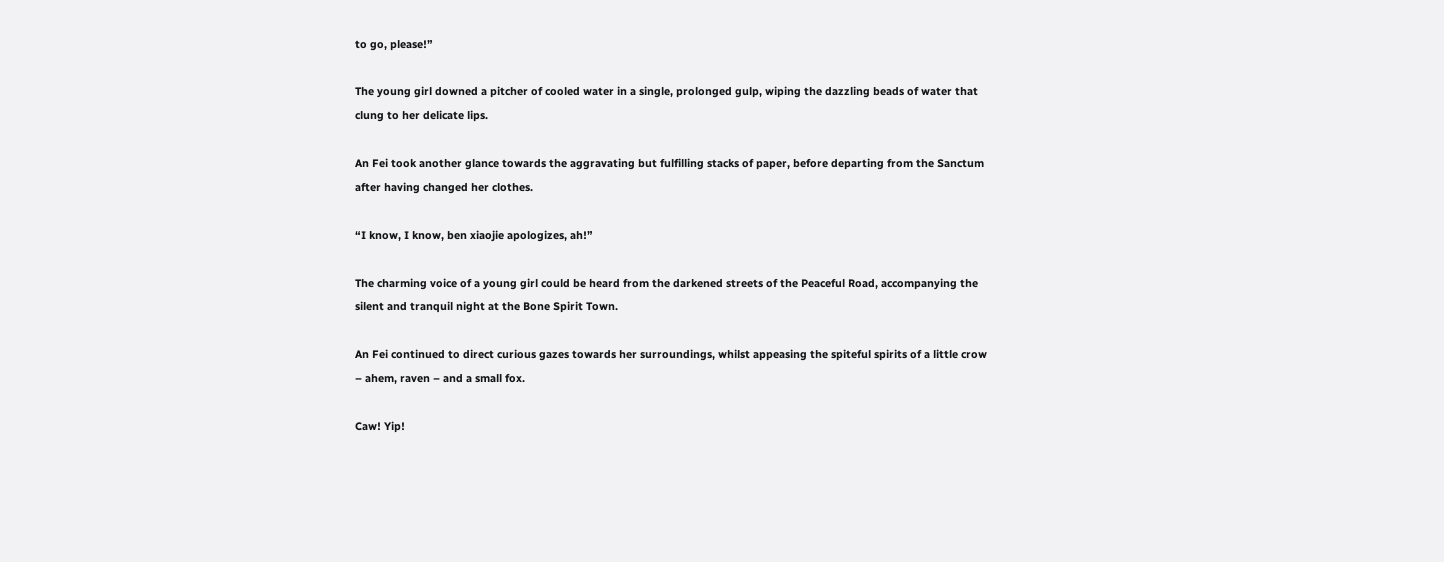to go, please!”

The young girl downed a pitcher of cooled water in a single, prolonged gulp, wiping the dazzling beads of water that clung to her delicate lips.

An Fei took another glance towards the aggravating but fulfilling stacks of paper, before departing from the Sanctum after having changed her clothes.

“I know, I know, ben xiaojie apologizes, ah!”

The charming voice of a young girl could be heard from the darkened streets of the Peaceful Road, accompanying the silent and tranquil night at the Bone Spirit Town.

An Fei continued to direct curious gazes towards her surroundings, whilst appeasing the spiteful spirits of a little crow – ahem, raven – and a small fox.

Caw! Yip!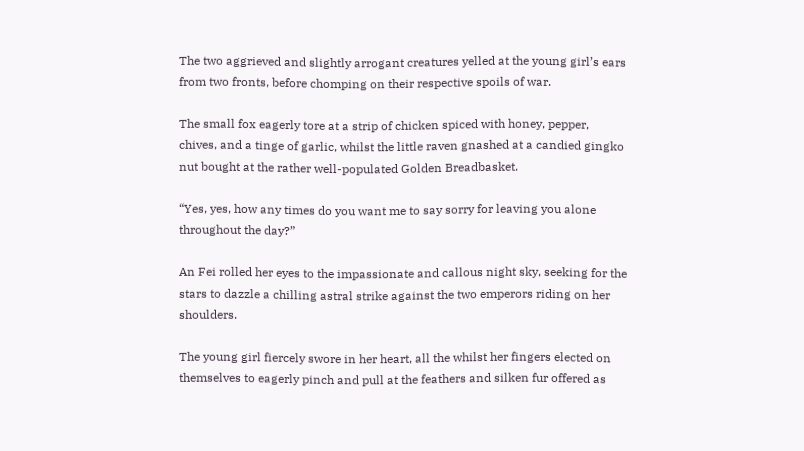The two aggrieved and slightly arrogant creatures yelled at the young girl’s ears from two fronts, before chomping on their respective spoils of war.

The small fox eagerly tore at a strip of chicken spiced with honey, pepper, chives, and a tinge of garlic, whilst the little raven gnashed at a candied gingko nut bought at the rather well-populated Golden Breadbasket.

“Yes, yes, how any times do you want me to say sorry for leaving you alone throughout the day?”

An Fei rolled her eyes to the impassionate and callous night sky, seeking for the stars to dazzle a chilling astral strike against the two emperors riding on her shoulders.

The young girl fiercely swore in her heart, all the whilst her fingers elected on themselves to eagerly pinch and pull at the feathers and silken fur offered as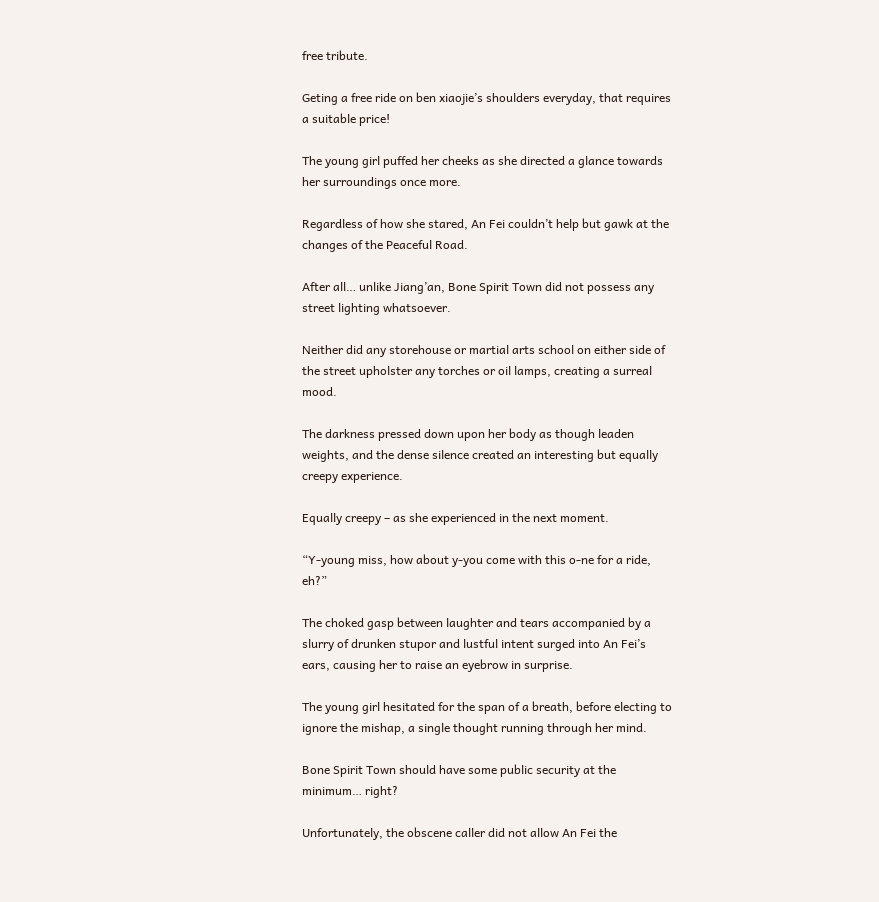free tribute.

Geting a free ride on ben xiaojie’s shoulders everyday, that requires a suitable price!

The young girl puffed her cheeks as she directed a glance towards her surroundings once more.

Regardless of how she stared, An Fei couldn’t help but gawk at the changes of the Peaceful Road.

After all… unlike Jiang’an, Bone Spirit Town did not possess any street lighting whatsoever.

Neither did any storehouse or martial arts school on either side of the street upholster any torches or oil lamps, creating a surreal mood.

The darkness pressed down upon her body as though leaden weights, and the dense silence created an interesting but equally creepy experience.

Equally creepy – as she experienced in the next moment.

“Y-young miss, how about y-you come with this o-ne for a ride, eh?”

The choked gasp between laughter and tears accompanied by a slurry of drunken stupor and lustful intent surged into An Fei’s ears, causing her to raise an eyebrow in surprise.

The young girl hesitated for the span of a breath, before electing to ignore the mishap, a single thought running through her mind.

Bone Spirit Town should have some public security at the minimum… right?

Unfortunately, the obscene caller did not allow An Fei the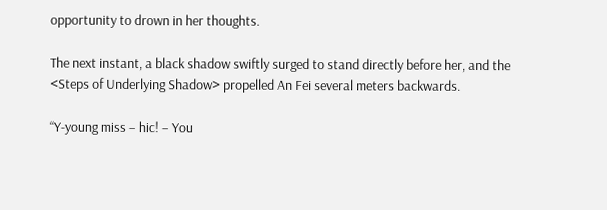opportunity to drown in her thoughts.

The next instant, a black shadow swiftly surged to stand directly before her, and the <Steps of Underlying Shadow> propelled An Fei several meters backwards.

“Y-young miss – hic! – You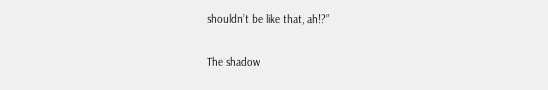shouldn’t be like that, ah!?”

The shadow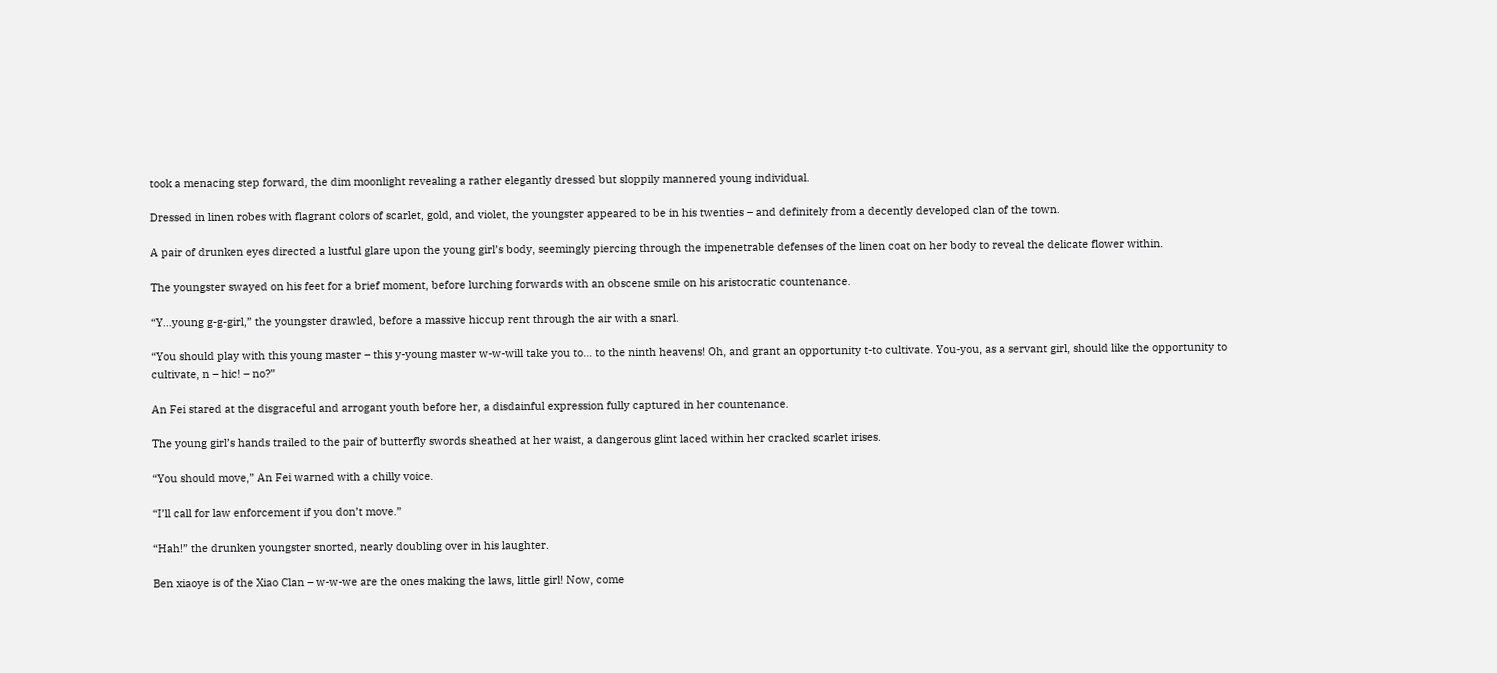took a menacing step forward, the dim moonlight revealing a rather elegantly dressed but sloppily mannered young individual.

Dressed in linen robes with flagrant colors of scarlet, gold, and violet, the youngster appeared to be in his twenties – and definitely from a decently developed clan of the town.

A pair of drunken eyes directed a lustful glare upon the young girl’s body, seemingly piercing through the impenetrable defenses of the linen coat on her body to reveal the delicate flower within.

The youngster swayed on his feet for a brief moment, before lurching forwards with an obscene smile on his aristocratic countenance.

“Y…young g-g-girl,” the youngster drawled, before a massive hiccup rent through the air with a snarl.

“You should play with this young master – this y-young master w-w-will take you to… to the ninth heavens! Oh, and grant an opportunity t-to cultivate. You-you, as a servant girl, should like the opportunity to cultivate, n – hic! – no?”

An Fei stared at the disgraceful and arrogant youth before her, a disdainful expression fully captured in her countenance.

The young girl’s hands trailed to the pair of butterfly swords sheathed at her waist, a dangerous glint laced within her cracked scarlet irises.

“You should move,” An Fei warned with a chilly voice.

“I’ll call for law enforcement if you don’t move.”

“Hah!” the drunken youngster snorted, nearly doubling over in his laughter.

Ben xiaoye is of the Xiao Clan – w-w-we are the ones making the laws, little girl! Now, come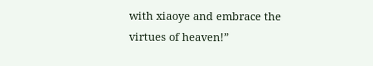with xiaoye and embrace the virtues of heaven!”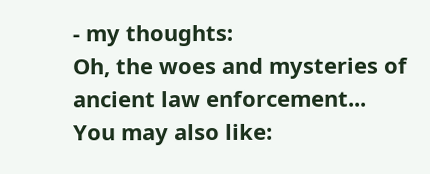- my thoughts:
Oh, the woes and mysteries of ancient law enforcement...
You may also like: